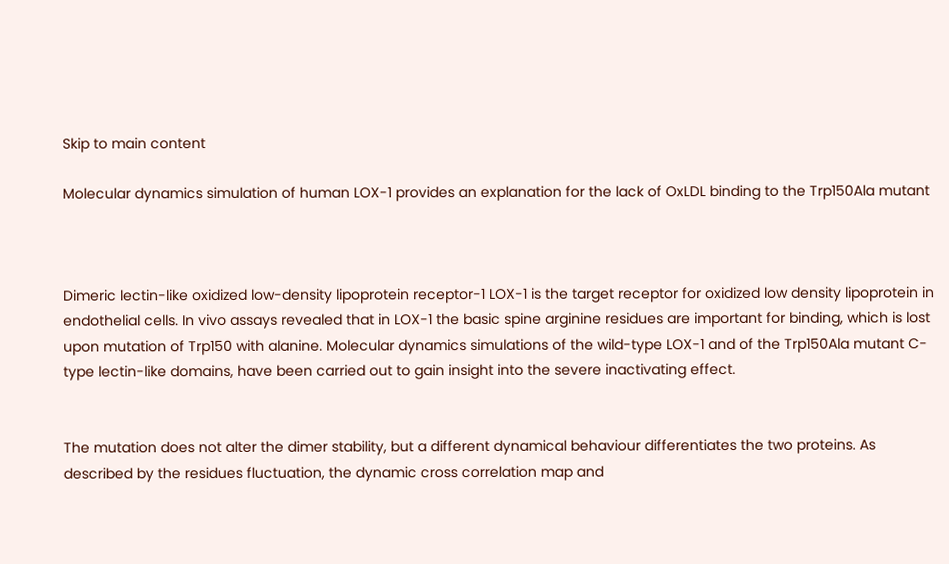Skip to main content

Molecular dynamics simulation of human LOX-1 provides an explanation for the lack of OxLDL binding to the Trp150Ala mutant



Dimeric lectin-like oxidized low-density lipoprotein receptor-1 LOX-1 is the target receptor for oxidized low density lipoprotein in endothelial cells. In vivo assays revealed that in LOX-1 the basic spine arginine residues are important for binding, which is lost upon mutation of Trp150 with alanine. Molecular dynamics simulations of the wild-type LOX-1 and of the Trp150Ala mutant C-type lectin-like domains, have been carried out to gain insight into the severe inactivating effect.


The mutation does not alter the dimer stability, but a different dynamical behaviour differentiates the two proteins. As described by the residues fluctuation, the dynamic cross correlation map and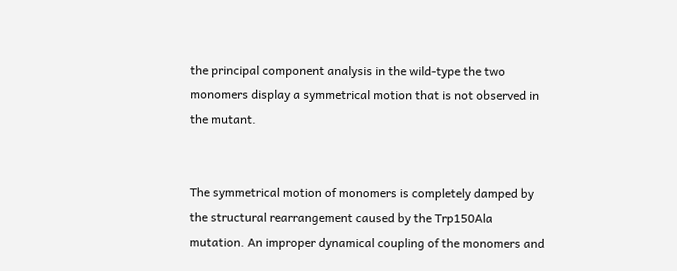the principal component analysis in the wild-type the two monomers display a symmetrical motion that is not observed in the mutant.


The symmetrical motion of monomers is completely damped by the structural rearrangement caused by the Trp150Ala mutation. An improper dynamical coupling of the monomers and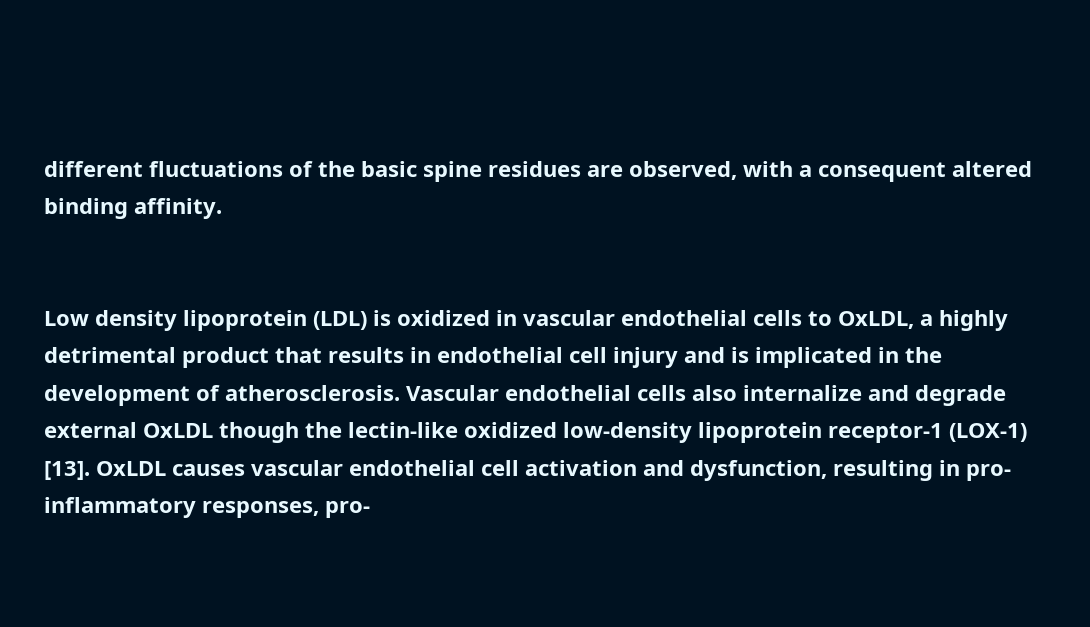different fluctuations of the basic spine residues are observed, with a consequent altered binding affinity.


Low density lipoprotein (LDL) is oxidized in vascular endothelial cells to OxLDL, a highly detrimental product that results in endothelial cell injury and is implicated in the development of atherosclerosis. Vascular endothelial cells also internalize and degrade external OxLDL though the lectin-like oxidized low-density lipoprotein receptor-1 (LOX-1) [13]. OxLDL causes vascular endothelial cell activation and dysfunction, resulting in pro-inflammatory responses, pro-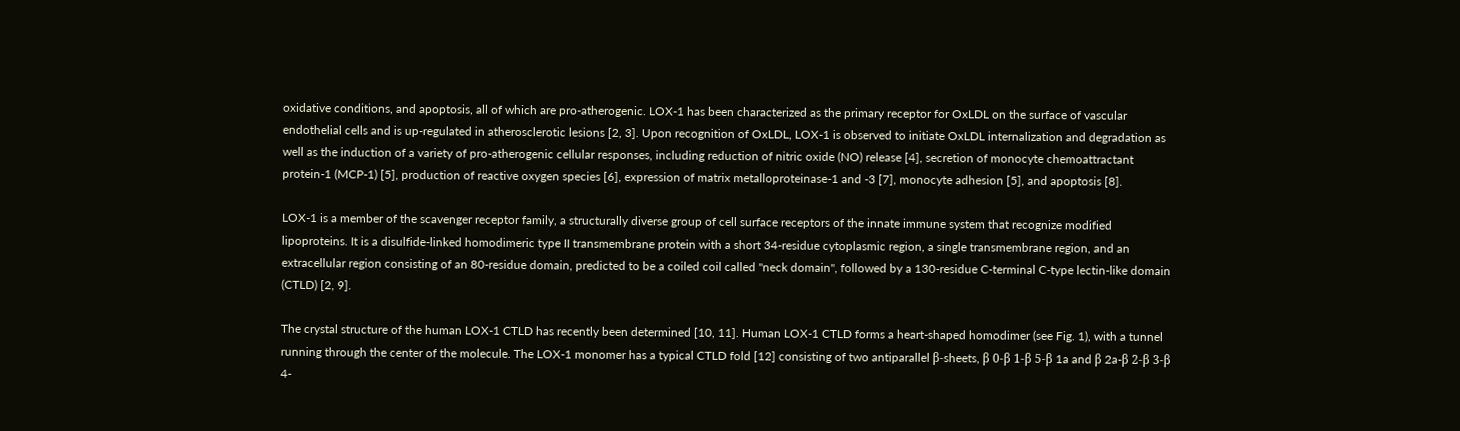oxidative conditions, and apoptosis, all of which are pro-atherogenic. LOX-1 has been characterized as the primary receptor for OxLDL on the surface of vascular endothelial cells and is up-regulated in atherosclerotic lesions [2, 3]. Upon recognition of OxLDL, LOX-1 is observed to initiate OxLDL internalization and degradation as well as the induction of a variety of pro-atherogenic cellular responses, including reduction of nitric oxide (NO) release [4], secretion of monocyte chemoattractant protein-1 (MCP-1) [5], production of reactive oxygen species [6], expression of matrix metalloproteinase-1 and -3 [7], monocyte adhesion [5], and apoptosis [8].

LOX-1 is a member of the scavenger receptor family, a structurally diverse group of cell surface receptors of the innate immune system that recognize modified lipoproteins. It is a disulfide-linked homodimeric type II transmembrane protein with a short 34-residue cytoplasmic region, a single transmembrane region, and an extracellular region consisting of an 80-residue domain, predicted to be a coiled coil called "neck domain", followed by a 130-residue C-terminal C-type lectin-like domain (CTLD) [2, 9].

The crystal structure of the human LOX-1 CTLD has recently been determined [10, 11]. Human LOX-1 CTLD forms a heart-shaped homodimer (see Fig. 1), with a tunnel running through the center of the molecule. The LOX-1 monomer has a typical CTLD fold [12] consisting of two antiparallel β-sheets, β 0-β 1-β 5-β 1a and β 2a-β 2-β 3-β 4-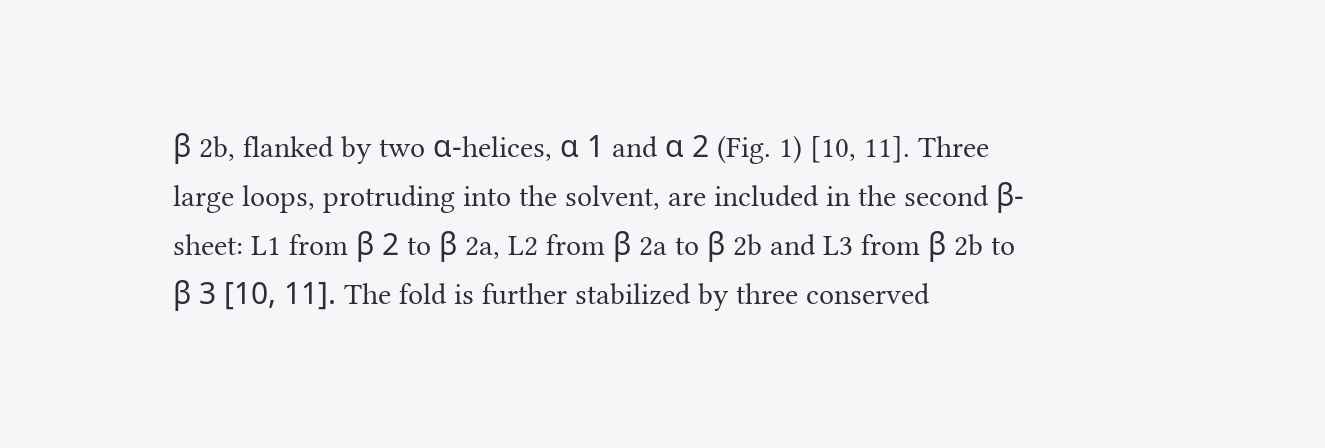β 2b, flanked by two α-helices, α 1 and α 2 (Fig. 1) [10, 11]. Three large loops, protruding into the solvent, are included in the second β-sheet: L1 from β 2 to β 2a, L2 from β 2a to β 2b and L3 from β 2b to β 3 [10, 11]. The fold is further stabilized by three conserved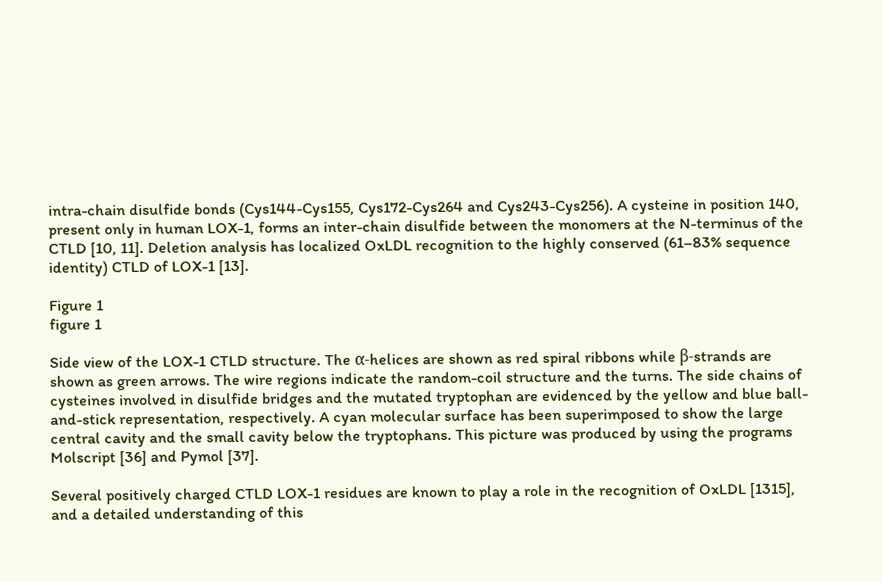intra-chain disulfide bonds (Cys144-Cys155, Cys172-Cys264 and Cys243-Cys256). A cysteine in position 140, present only in human LOX-1, forms an inter-chain disulfide between the monomers at the N-terminus of the CTLD [10, 11]. Deletion analysis has localized OxLDL recognition to the highly conserved (61–83% sequence identity) CTLD of LOX-1 [13].

Figure 1
figure 1

Side view of the LOX-1 CTLD structure. The α-helices are shown as red spiral ribbons while β-strands are shown as green arrows. The wire regions indicate the random-coil structure and the turns. The side chains of cysteines involved in disulfide bridges and the mutated tryptophan are evidenced by the yellow and blue ball-and-stick representation, respectively. A cyan molecular surface has been superimposed to show the large central cavity and the small cavity below the tryptophans. This picture was produced by using the programs Molscript [36] and Pymol [37].

Several positively charged CTLD LOX-1 residues are known to play a role in the recognition of OxLDL [1315], and a detailed understanding of this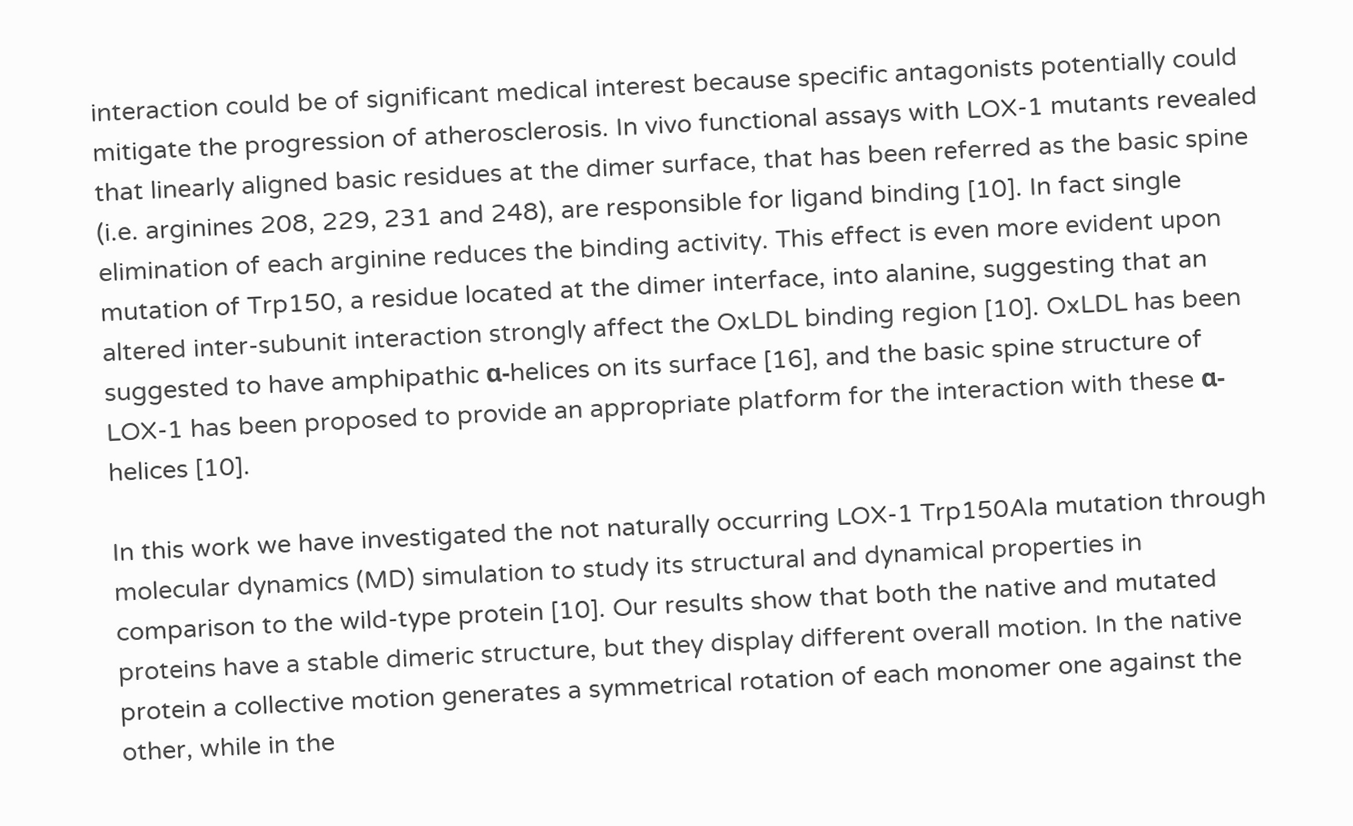interaction could be of significant medical interest because specific antagonists potentially could mitigate the progression of atherosclerosis. In vivo functional assays with LOX-1 mutants revealed that linearly aligned basic residues at the dimer surface, that has been referred as the basic spine (i.e. arginines 208, 229, 231 and 248), are responsible for ligand binding [10]. In fact single elimination of each arginine reduces the binding activity. This effect is even more evident upon mutation of Trp150, a residue located at the dimer interface, into alanine, suggesting that an altered inter-subunit interaction strongly affect the OxLDL binding region [10]. OxLDL has been suggested to have amphipathic α-helices on its surface [16], and the basic spine structure of LOX-1 has been proposed to provide an appropriate platform for the interaction with these α-helices [10].

In this work we have investigated the not naturally occurring LOX-1 Trp150Ala mutation through molecular dynamics (MD) simulation to study its structural and dynamical properties in comparison to the wild-type protein [10]. Our results show that both the native and mutated proteins have a stable dimeric structure, but they display different overall motion. In the native protein a collective motion generates a symmetrical rotation of each monomer one against the other, while in the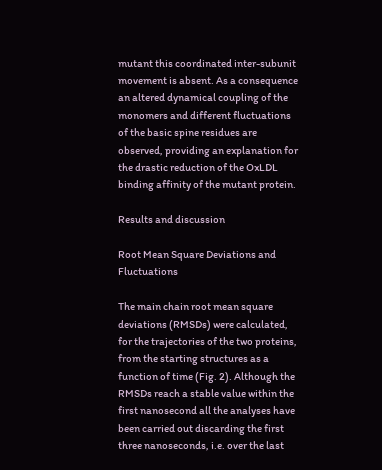mutant this coordinated inter-subunit movement is absent. As a consequence an altered dynamical coupling of the monomers and different fluctuations of the basic spine residues are observed, providing an explanation for the drastic reduction of the OxLDL binding affinity of the mutant protein.

Results and discussion

Root Mean Square Deviations and Fluctuations

The main chain root mean square deviations (RMSDs) were calculated, for the trajectories of the two proteins, from the starting structures as a function of time (Fig. 2). Although the RMSDs reach a stable value within the first nanosecond all the analyses have been carried out discarding the first three nanoseconds, i.e. over the last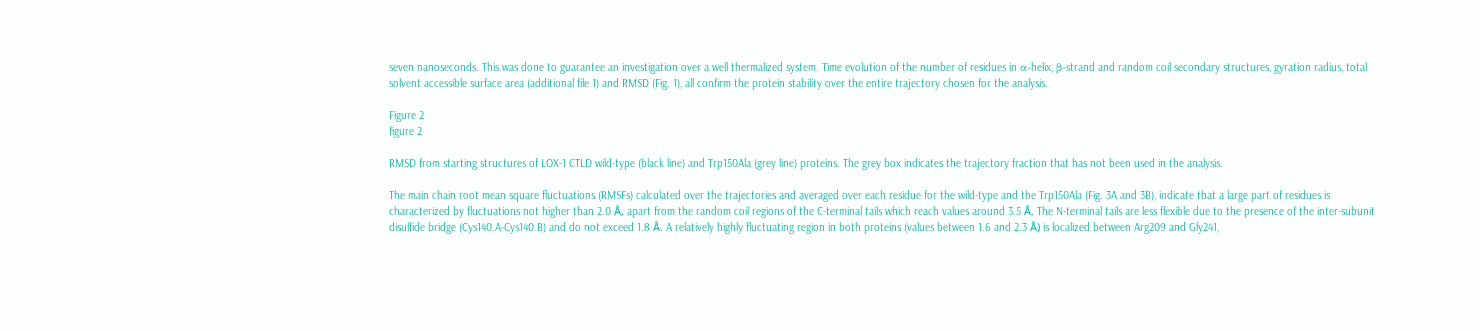seven nanoseconds. This was done to guarantee an investigation over a well thermalized system. Time evolution of the number of residues in α-helix, β-strand and random coil secondary structures, gyration radius, total solvent accessible surface area (additional file 1) and RMSD (Fig. 1), all confirm the protein stability over the entire trajectory chosen for the analysis.

Figure 2
figure 2

RMSD from starting structures of LOX-1 CTLD wild-type (black line) and Trp150Ala (grey line) proteins. The grey box indicates the trajectory fraction that has not been used in the analysis.

The main chain root mean square fluctuations (RMSFs) calculated over the trajectories and averaged over each residue for the wild-type and the Trp150Ala (Fig. 3A and 3B), indicate that a large part of residues is characterized by fluctuations not higher than 2.0 Å, apart from the random coil regions of the C-terminal tails which reach values around 3.5 Å. The N-terminal tails are less flexible due to the presence of the inter-subunit disulfide bridge (Cys140.A-Cys140.B) and do not exceed 1.8 Å. A relatively highly fluctuating region in both proteins (values between 1.6 and 2.3 Å) is localized between Arg209 and Gly241,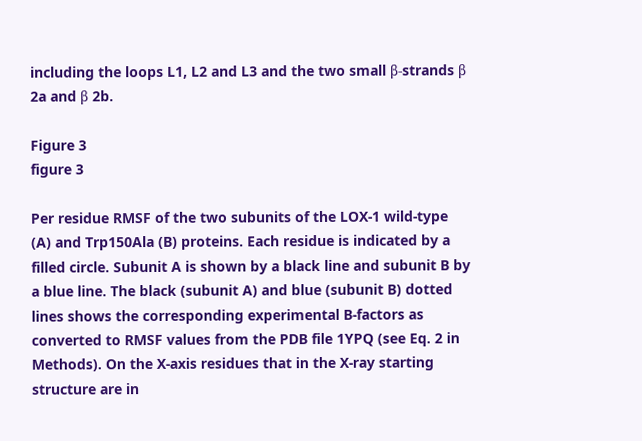including the loops L1, L2 and L3 and the two small β-strands β 2a and β 2b.

Figure 3
figure 3

Per residue RMSF of the two subunits of the LOX-1 wild-type (A) and Trp150Ala (B) proteins. Each residue is indicated by a filled circle. Subunit A is shown by a black line and subunit B by a blue line. The black (subunit A) and blue (subunit B) dotted lines shows the corresponding experimental B-factors as converted to RMSF values from the PDB file 1YPQ (see Eq. 2 in Methods). On the X-axis residues that in the X-ray starting structure are in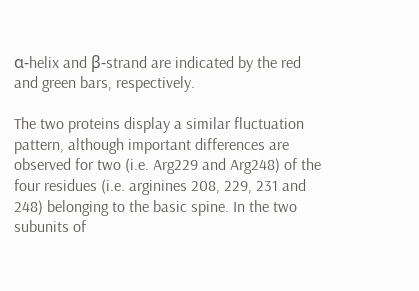α-helix and β-strand are indicated by the red and green bars, respectively.

The two proteins display a similar fluctuation pattern, although important differences are observed for two (i.e. Arg229 and Arg248) of the four residues (i.e. arginines 208, 229, 231 and 248) belonging to the basic spine. In the two subunits of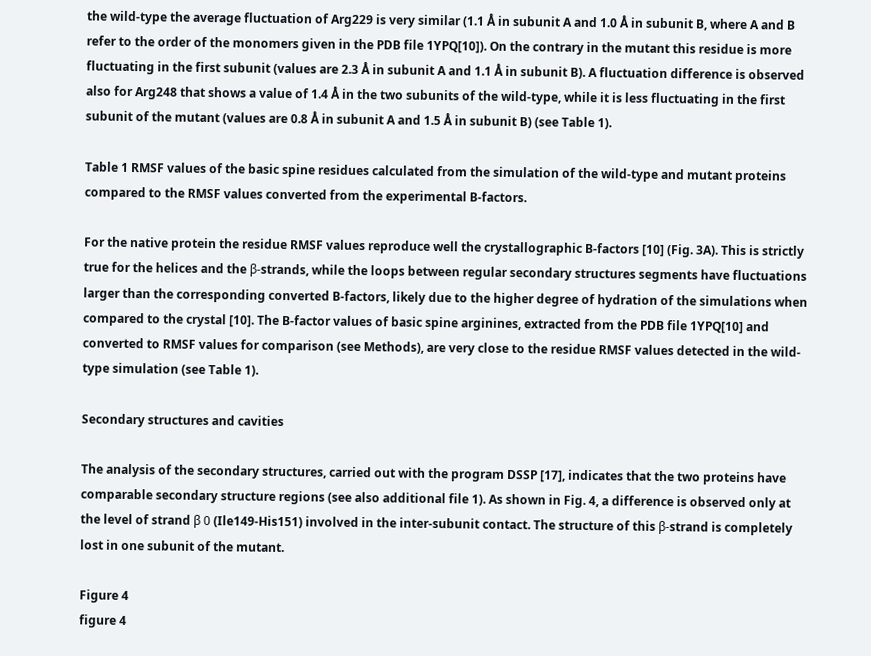the wild-type the average fluctuation of Arg229 is very similar (1.1 Å in subunit A and 1.0 Å in subunit B, where A and B refer to the order of the monomers given in the PDB file 1YPQ[10]). On the contrary in the mutant this residue is more fluctuating in the first subunit (values are 2.3 Å in subunit A and 1.1 Å in subunit B). A fluctuation difference is observed also for Arg248 that shows a value of 1.4 Å in the two subunits of the wild-type, while it is less fluctuating in the first subunit of the mutant (values are 0.8 Å in subunit A and 1.5 Å in subunit B) (see Table 1).

Table 1 RMSF values of the basic spine residues calculated from the simulation of the wild-type and mutant proteins compared to the RMSF values converted from the experimental B-factors.

For the native protein the residue RMSF values reproduce well the crystallographic B-factors [10] (Fig. 3A). This is strictly true for the helices and the β-strands, while the loops between regular secondary structures segments have fluctuations larger than the corresponding converted B-factors, likely due to the higher degree of hydration of the simulations when compared to the crystal [10]. The B-factor values of basic spine arginines, extracted from the PDB file 1YPQ[10] and converted to RMSF values for comparison (see Methods), are very close to the residue RMSF values detected in the wild-type simulation (see Table 1).

Secondary structures and cavities

The analysis of the secondary structures, carried out with the program DSSP [17], indicates that the two proteins have comparable secondary structure regions (see also additional file 1). As shown in Fig. 4, a difference is observed only at the level of strand β 0 (Ile149-His151) involved in the inter-subunit contact. The structure of this β-strand is completely lost in one subunit of the mutant.

Figure 4
figure 4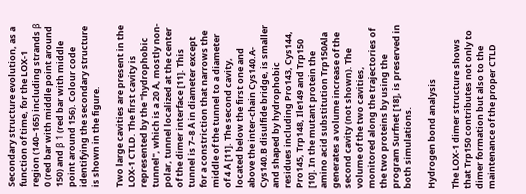Secondary structure evolution, as a function of time, for the LOX-1 region (140–165) including strands β 0 (red bar with middle point around 150) and β 1 (red bar with middle point around 156). Colour code identifying the secondary structure is shown in the figure.

Two large cavities are present in the LOX-1 CTLD. The first cavity is represented by the "hydrophobic tunnel", which is a 20 Å, mostly non-polar, tunnel localized at the center of the dimer interface [11]. This tunnel is 7–8 Å in diameter except for a constriction that narrows the middle of the tunnel to a diameter of 4 Å [11]. The second cavity, located below the first one and above the inter-chain Cys140.A-Cys140.B disulfide bridge, is smaller and shaped by hydrophobic residues including Pro143, Cys144, Pro145, Trp148, Ile149 and Trp150 [10]. In the mutant protein the amino acid substitution Trp150Ala generates a volume increase of the second cavity (not shown). The volume of the two cavities, monitored along the trajectories of the two proteins by using the program Surfnet [18], is preserved in both simulations.

Hydrogen bond analysis

The LOX-1 dimer structure shows that Trp150 contributes not only to dimer formation but also to the maintenance of the proper CTLD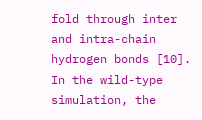fold through inter and intra-chain hydrogen bonds [10]. In the wild-type simulation, the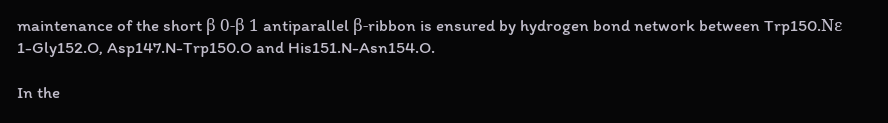maintenance of the short β 0-β 1 antiparallel β-ribbon is ensured by hydrogen bond network between Trp150.Nε 1-Gly152.O, Asp147.N-Trp150.O and His151.N-Asn154.O.

In the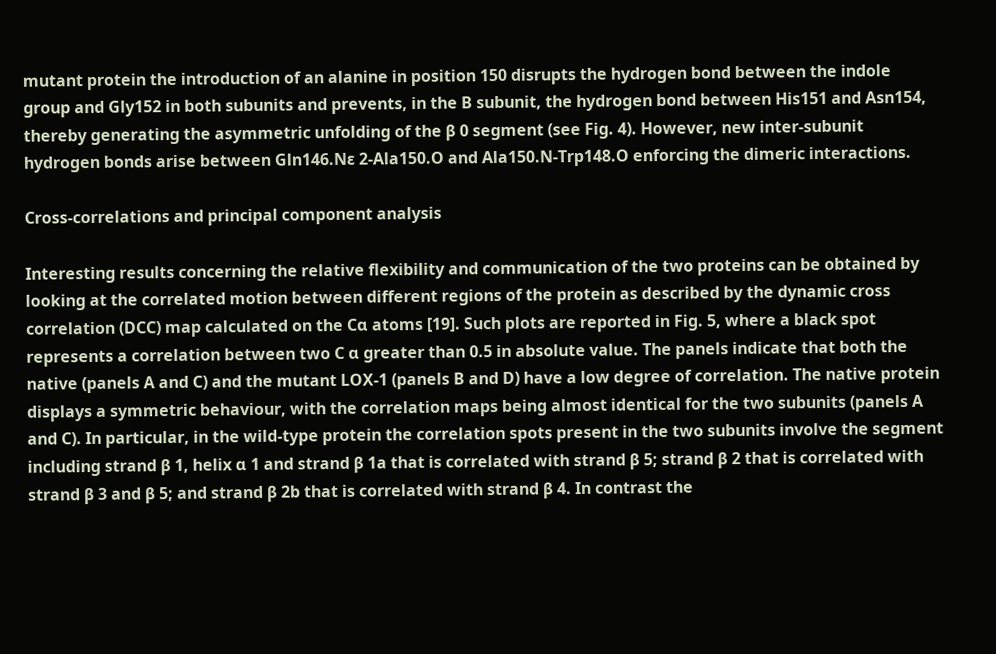mutant protein the introduction of an alanine in position 150 disrupts the hydrogen bond between the indole group and Gly152 in both subunits and prevents, in the B subunit, the hydrogen bond between His151 and Asn154, thereby generating the asymmetric unfolding of the β 0 segment (see Fig. 4). However, new inter-subunit hydrogen bonds arise between Gln146.Nε 2-Ala150.O and Ala150.N-Trp148.O enforcing the dimeric interactions.

Cross-correlations and principal component analysis

Interesting results concerning the relative flexibility and communication of the two proteins can be obtained by looking at the correlated motion between different regions of the protein as described by the dynamic cross correlation (DCC) map calculated on the Cα atoms [19]. Such plots are reported in Fig. 5, where a black spot represents a correlation between two C α greater than 0.5 in absolute value. The panels indicate that both the native (panels A and C) and the mutant LOX-1 (panels B and D) have a low degree of correlation. The native protein displays a symmetric behaviour, with the correlation maps being almost identical for the two subunits (panels A and C). In particular, in the wild-type protein the correlation spots present in the two subunits involve the segment including strand β 1, helix α 1 and strand β 1a that is correlated with strand β 5; strand β 2 that is correlated with strand β 3 and β 5; and strand β 2b that is correlated with strand β 4. In contrast the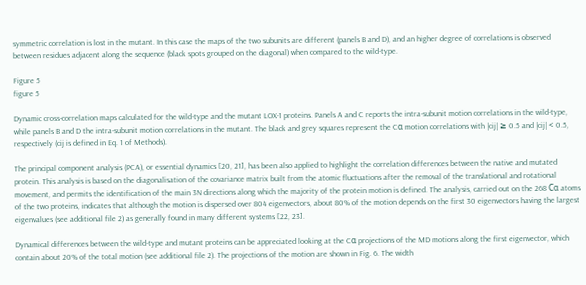symmetric correlation is lost in the mutant. In this case the maps of the two subunits are different (panels B and D), and an higher degree of correlations is observed between residues adjacent along the sequence (black spots grouped on the diagonal) when compared to the wild-type.

Figure 5
figure 5

Dynamic cross-correlation maps calculated for the wild-type and the mutant LOX-1 proteins. Panels A and C reports the intra-subunit motion correlations in the wild-type, while panels B and D the intra-subunit motion correlations in the mutant. The black and grey squares represent the Cα motion correlations with |cij| ≥ 0.5 and |cij| < 0.5, respectively (cij is defined in Eq. 1 of Methods).

The principal component analysis (PCA), or essential dynamics [20, 21], has been also applied to highlight the correlation differences between the native and mutated protein. This analysis is based on the diagonalisation of the covariance matrix built from the atomic fluctuations after the removal of the translational and rotational movement, and permits the identification of the main 3N directions along which the majority of the protein motion is defined. The analysis, carried out on the 268 Cα atoms of the two proteins, indicates that although the motion is dispersed over 804 eigenvectors, about 80% of the motion depends on the first 30 eigenvectors having the largest eigenvalues (see additional file 2) as generally found in many different systems [22, 23].

Dynamical differences between the wild-type and mutant proteins can be appreciated looking at the Cα projections of the MD motions along the first eigenvector, which contain about 20% of the total motion (see additional file 2). The projections of the motion are shown in Fig. 6. The width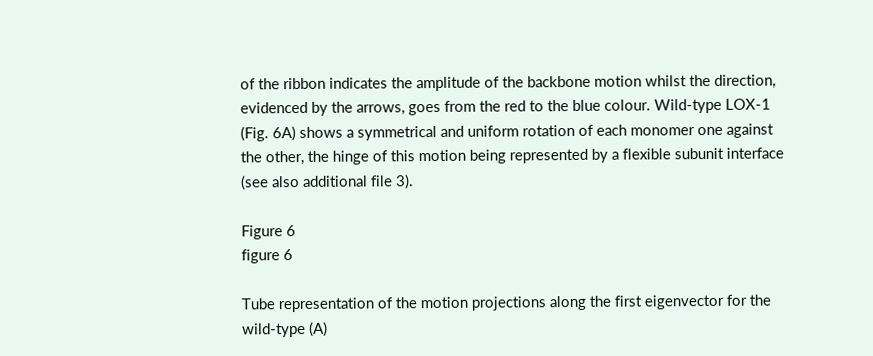of the ribbon indicates the amplitude of the backbone motion whilst the direction, evidenced by the arrows, goes from the red to the blue colour. Wild-type LOX-1 (Fig. 6A) shows a symmetrical and uniform rotation of each monomer one against the other, the hinge of this motion being represented by a flexible subunit interface (see also additional file 3).

Figure 6
figure 6

Tube representation of the motion projections along the first eigenvector for the wild-type (A)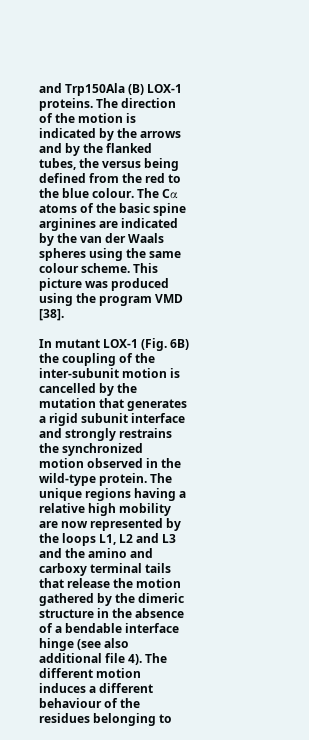and Trp150Ala (B) LOX-1 proteins. The direction of the motion is indicated by the arrows and by the flanked tubes, the versus being defined from the red to the blue colour. The Cα atoms of the basic spine arginines are indicated by the van der Waals spheres using the same colour scheme. This picture was produced using the program VMD [38].

In mutant LOX-1 (Fig. 6B) the coupling of the inter-subunit motion is cancelled by the mutation that generates a rigid subunit interface and strongly restrains the synchronized motion observed in the wild-type protein. The unique regions having a relative high mobility are now represented by the loops L1, L2 and L3 and the amino and carboxy terminal tails that release the motion gathered by the dimeric structure in the absence of a bendable interface hinge (see also additional file 4). The different motion induces a different behaviour of the residues belonging to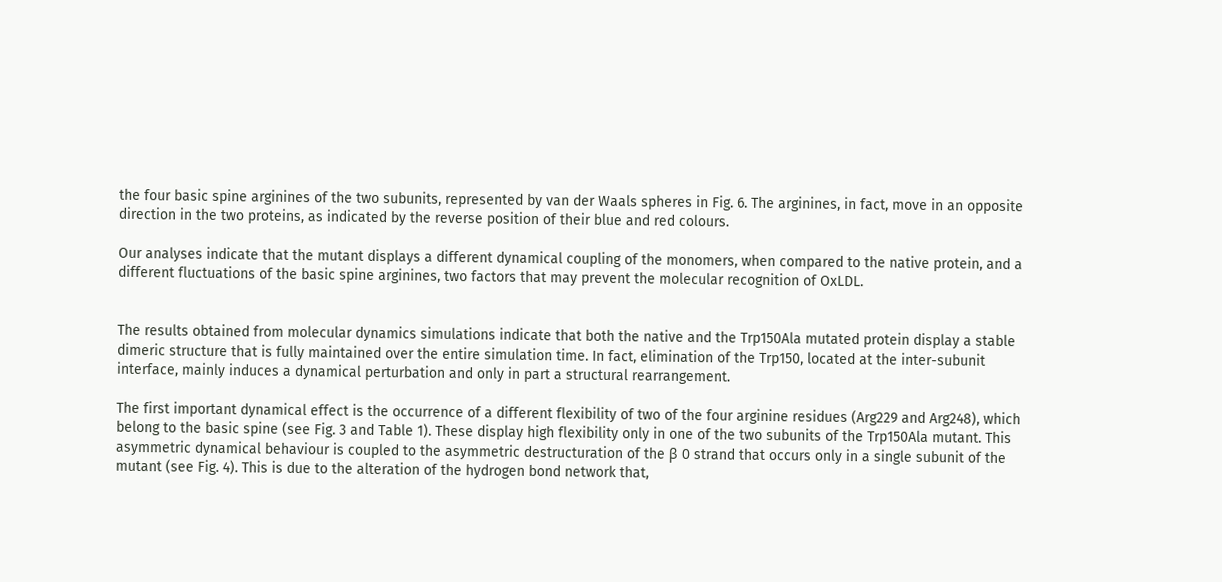the four basic spine arginines of the two subunits, represented by van der Waals spheres in Fig. 6. The arginines, in fact, move in an opposite direction in the two proteins, as indicated by the reverse position of their blue and red colours.

Our analyses indicate that the mutant displays a different dynamical coupling of the monomers, when compared to the native protein, and a different fluctuations of the basic spine arginines, two factors that may prevent the molecular recognition of OxLDL.


The results obtained from molecular dynamics simulations indicate that both the native and the Trp150Ala mutated protein display a stable dimeric structure that is fully maintained over the entire simulation time. In fact, elimination of the Trp150, located at the inter-subunit interface, mainly induces a dynamical perturbation and only in part a structural rearrangement.

The first important dynamical effect is the occurrence of a different flexibility of two of the four arginine residues (Arg229 and Arg248), which belong to the basic spine (see Fig. 3 and Table 1). These display high flexibility only in one of the two subunits of the Trp150Ala mutant. This asymmetric dynamical behaviour is coupled to the asymmetric destructuration of the β 0 strand that occurs only in a single subunit of the mutant (see Fig. 4). This is due to the alteration of the hydrogen bond network that,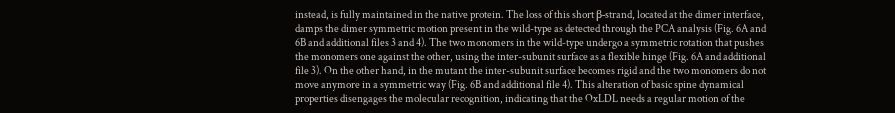instead, is fully maintained in the native protein. The loss of this short β-strand, located at the dimer interface, damps the dimer symmetric motion present in the wild-type as detected through the PCA analysis (Fig. 6A and 6B and additional files 3 and 4). The two monomers in the wild-type undergo a symmetric rotation that pushes the monomers one against the other, using the inter-subunit surface as a flexible hinge (Fig. 6A and additional file 3). On the other hand, in the mutant the inter-subunit surface becomes rigid and the two monomers do not move anymore in a symmetric way (Fig. 6B and additional file 4). This alteration of basic spine dynamical properties disengages the molecular recognition, indicating that the OxLDL needs a regular motion of the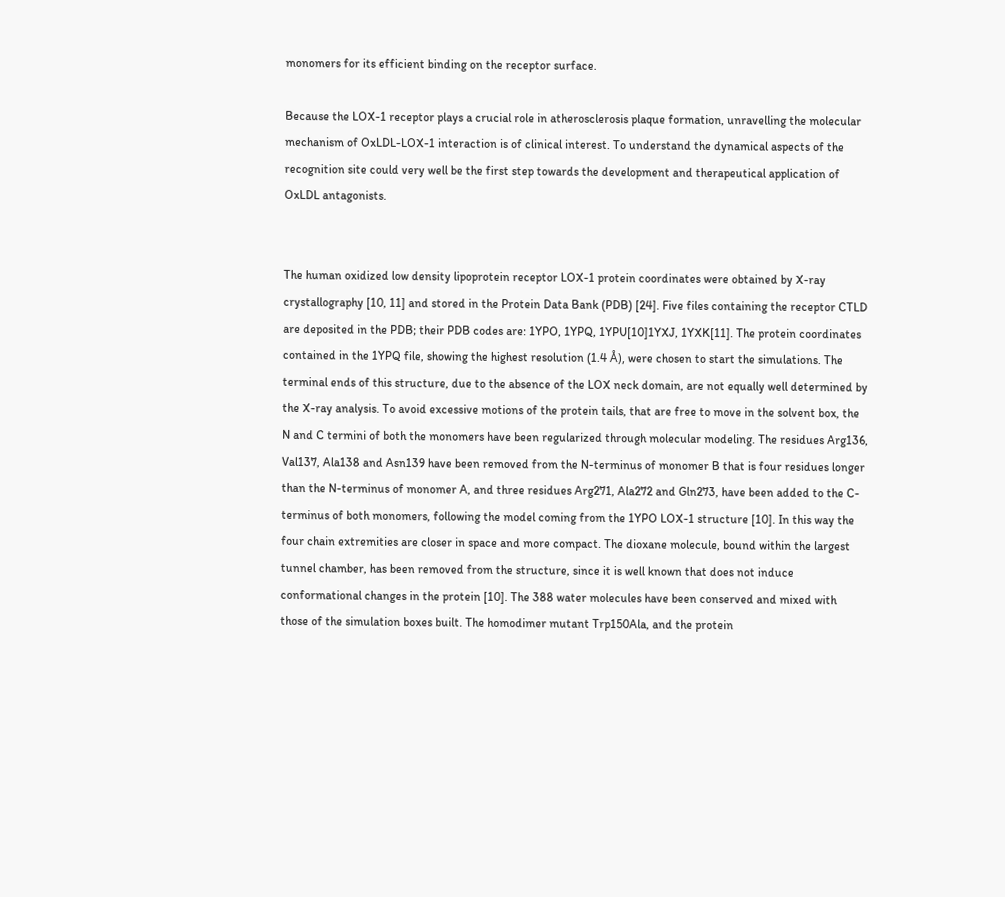monomers for its efficient binding on the receptor surface.

Because the LOX-1 receptor plays a crucial role in atherosclerosis plaque formation, unravelling the molecular mechanism of OxLDL-LOX-1 interaction is of clinical interest. To understand the dynamical aspects of the recognition site could very well be the first step towards the development and therapeutical application of OxLDL antagonists.


The human oxidized low density lipoprotein receptor LOX-1 protein coordinates were obtained by X-ray crystallography [10, 11] and stored in the Protein Data Bank (PDB) [24]. Five files containing the receptor CTLD are deposited in the PDB; their PDB codes are: 1YPO, 1YPQ, 1YPU[10]1YXJ, 1YXK[11]. The protein coordinates contained in the 1YPQ file, showing the highest resolution (1.4 Å), were chosen to start the simulations. The terminal ends of this structure, due to the absence of the LOX neck domain, are not equally well determined by the X-ray analysis. To avoid excessive motions of the protein tails, that are free to move in the solvent box, the N and C termini of both the monomers have been regularized through molecular modeling. The residues Arg136, Val137, Ala138 and Asn139 have been removed from the N-terminus of monomer B that is four residues longer than the N-terminus of monomer A, and three residues Arg271, Ala272 and Gln273, have been added to the C-terminus of both monomers, following the model coming from the 1YPO LOX-1 structure [10]. In this way the four chain extremities are closer in space and more compact. The dioxane molecule, bound within the largest tunnel chamber, has been removed from the structure, since it is well known that does not induce conformational changes in the protein [10]. The 388 water molecules have been conserved and mixed with those of the simulation boxes built. The homodimer mutant Trp150Ala, and the protein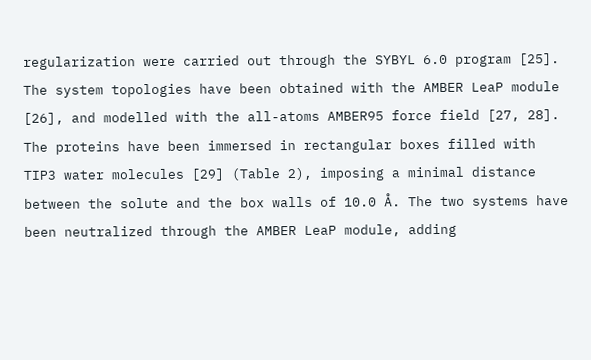regularization were carried out through the SYBYL 6.0 program [25]. The system topologies have been obtained with the AMBER LeaP module [26], and modelled with the all-atoms AMBER95 force field [27, 28]. The proteins have been immersed in rectangular boxes filled with TIP3 water molecules [29] (Table 2), imposing a minimal distance between the solute and the box walls of 10.0 Å. The two systems have been neutralized through the AMBER LeaP module, adding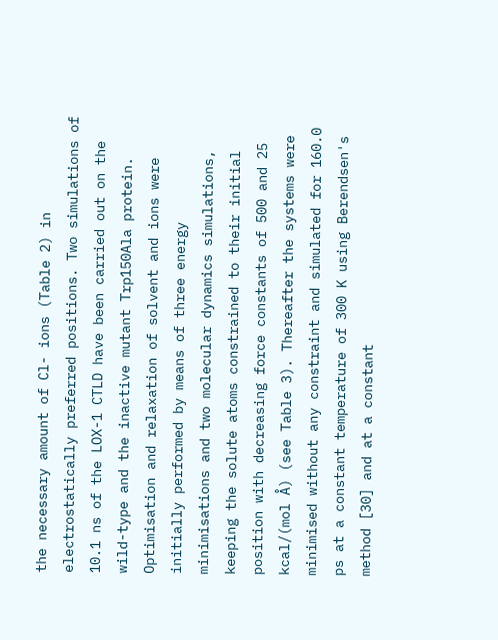the necessary amount of Cl- ions (Table 2) in electrostatically preferred positions. Two simulations of 10.1 ns of the LOX-1 CTLD have been carried out on the wild-type and the inactive mutant Trp150Ala protein. Optimisation and relaxation of solvent and ions were initially performed by means of three energy minimisations and two molecular dynamics simulations, keeping the solute atoms constrained to their initial position with decreasing force constants of 500 and 25 kcal/(mol Å) (see Table 3). Thereafter the systems were minimised without any constraint and simulated for 160.0 ps at a constant temperature of 300 K using Berendsen's method [30] and at a constant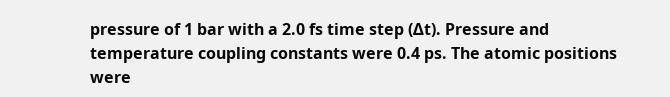pressure of 1 bar with a 2.0 fs time step (Δt). Pressure and temperature coupling constants were 0.4 ps. The atomic positions were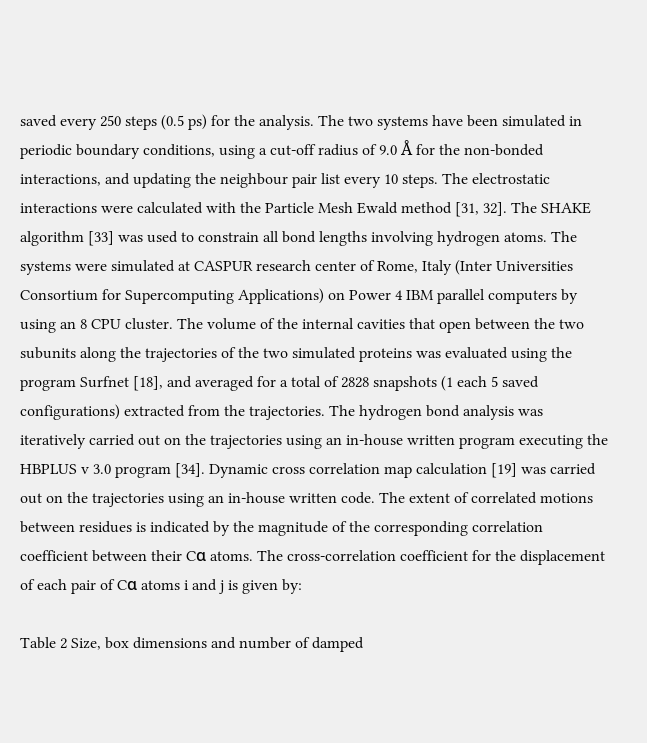saved every 250 steps (0.5 ps) for the analysis. The two systems have been simulated in periodic boundary conditions, using a cut-off radius of 9.0 Å for the non-bonded interactions, and updating the neighbour pair list every 10 steps. The electrostatic interactions were calculated with the Particle Mesh Ewald method [31, 32]. The SHAKE algorithm [33] was used to constrain all bond lengths involving hydrogen atoms. The systems were simulated at CASPUR research center of Rome, Italy (Inter Universities Consortium for Supercomputing Applications) on Power 4 IBM parallel computers by using an 8 CPU cluster. The volume of the internal cavities that open between the two subunits along the trajectories of the two simulated proteins was evaluated using the program Surfnet [18], and averaged for a total of 2828 snapshots (1 each 5 saved configurations) extracted from the trajectories. The hydrogen bond analysis was iteratively carried out on the trajectories using an in-house written program executing the HBPLUS v 3.0 program [34]. Dynamic cross correlation map calculation [19] was carried out on the trajectories using an in-house written code. The extent of correlated motions between residues is indicated by the magnitude of the corresponding correlation coefficient between their Cα atoms. The cross-correlation coefficient for the displacement of each pair of Cα atoms i and j is given by:

Table 2 Size, box dimensions and number of damped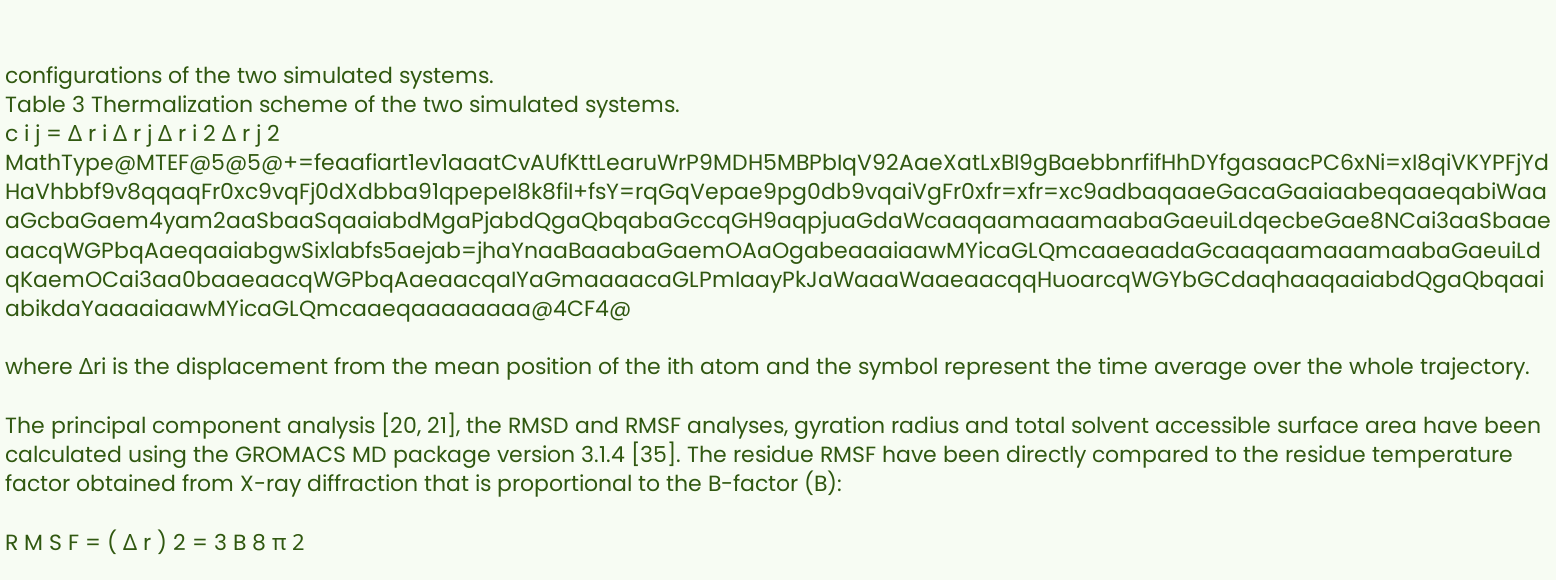configurations of the two simulated systems.
Table 3 Thermalization scheme of the two simulated systems.
c i j = Δ r i Δ r j Δ r i 2 Δ r j 2 MathType@MTEF@5@5@+=feaafiart1ev1aaatCvAUfKttLearuWrP9MDH5MBPbIqV92AaeXatLxBI9gBaebbnrfifHhDYfgasaacPC6xNi=xI8qiVKYPFjYdHaVhbbf9v8qqaqFr0xc9vqFj0dXdbba91qpepeI8k8fiI+fsY=rqGqVepae9pg0db9vqaiVgFr0xfr=xfr=xc9adbaqaaeGacaGaaiaabeqaaeqabiWaaaGcbaGaem4yam2aaSbaaSqaaiabdMgaPjabdQgaQbqabaGccqGH9aqpjuaGdaWcaaqaamaaamaabaGaeuiLdqecbeGae8NCai3aaSbaaeaacqWGPbqAaeqaaiabgwSixlabfs5aejab=jhaYnaaBaaabaGaemOAaOgabeaaaiaawMYicaGLQmcaaeaadaGcaaqaamaaamaabaGaeuiLdqKaemOCai3aa0baaeaacqWGPbqAaeaacqaIYaGmaaaacaGLPmIaayPkJaWaaaWaaeaacqqHuoarcqWGYbGCdaqhaaqaaiabdQgaQbqaaiabikdaYaaaaiaawMYicaGLQmcaaeqaaaaaaaa@4CF4@

where Δri is the displacement from the mean position of the ith atom and the symbol represent the time average over the whole trajectory.

The principal component analysis [20, 21], the RMSD and RMSF analyses, gyration radius and total solvent accessible surface area have been calculated using the GROMACS MD package version 3.1.4 [35]. The residue RMSF have been directly compared to the residue temperature factor obtained from X-ray diffraction that is proportional to the B-factor (B):

R M S F = ( Δ r ) 2 = 3 B 8 π 2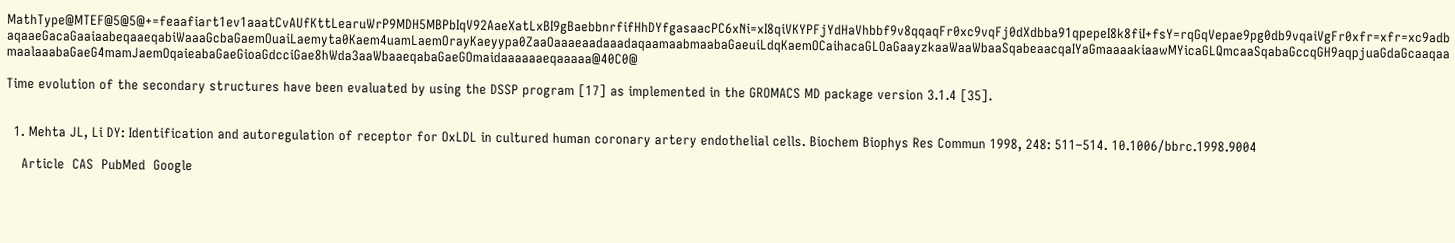MathType@MTEF@5@5@+=feaafiart1ev1aaatCvAUfKttLearuWrP9MDH5MBPbIqV92AaeXatLxBI9gBaebbnrfifHhDYfgasaacPC6xNi=xI8qiVKYPFjYdHaVhbbf9v8qqaqFr0xc9vqFj0dXdbba91qpepeI8k8fiI+fsY=rqGqVepae9pg0db9vqaiVgFr0xfr=xfr=xc9adbaqaaeGacaGaaiaabeqaaeqabiWaaaGcbaGaemOuaiLaemyta0Kaem4uamLaemOrayKaeyypa0ZaaOaaaeaadaaadaqaamaabmaabaGaeuiLdqKaemOCaihacaGLOaGaayzkaaWaaWbaaSqabeaacqaIYaGmaaaakiaawMYicaGLQmcaaSqabaGccqGH9aqpjuaGdaGcaaqaamaalaaabaGaeG4mamJaemOqaieabaGaeGioaGdcciGae8hWda3aaWbaaeqabaGaeGOmaidaaaaaaeqaaaaa@40C0@

Time evolution of the secondary structures have been evaluated by using the DSSP program [17] as implemented in the GROMACS MD package version 3.1.4 [35].


  1. Mehta JL, Li DY: Identification and autoregulation of receptor for OxLDL in cultured human coronary artery endothelial cells. Biochem Biophys Res Commun 1998, 248: 511–514. 10.1006/bbrc.1998.9004

    Article  CAS  PubMed  Google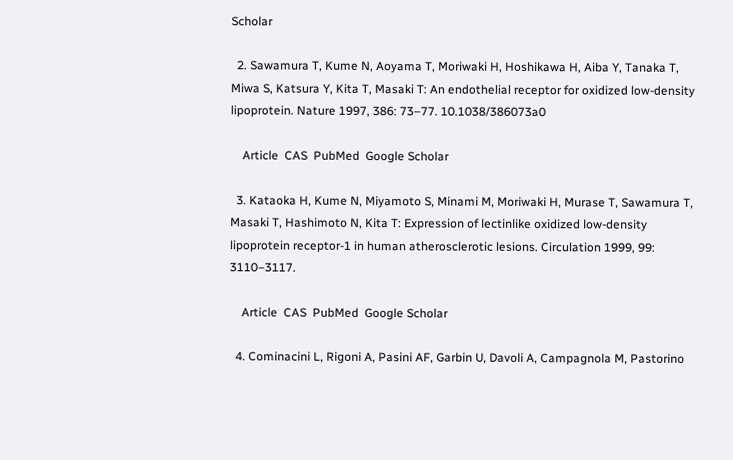Scholar

  2. Sawamura T, Kume N, Aoyama T, Moriwaki H, Hoshikawa H, Aiba Y, Tanaka T, Miwa S, Katsura Y, Kita T, Masaki T: An endothelial receptor for oxidized low-density lipoprotein. Nature 1997, 386: 73–77. 10.1038/386073a0

    Article  CAS  PubMed  Google Scholar

  3. Kataoka H, Kume N, Miyamoto S, Minami M, Moriwaki H, Murase T, Sawamura T, Masaki T, Hashimoto N, Kita T: Expression of lectinlike oxidized low-density lipoprotein receptor-1 in human atherosclerotic lesions. Circulation 1999, 99: 3110–3117.

    Article  CAS  PubMed  Google Scholar

  4. Cominacini L, Rigoni A, Pasini AF, Garbin U, Davoli A, Campagnola M, Pastorino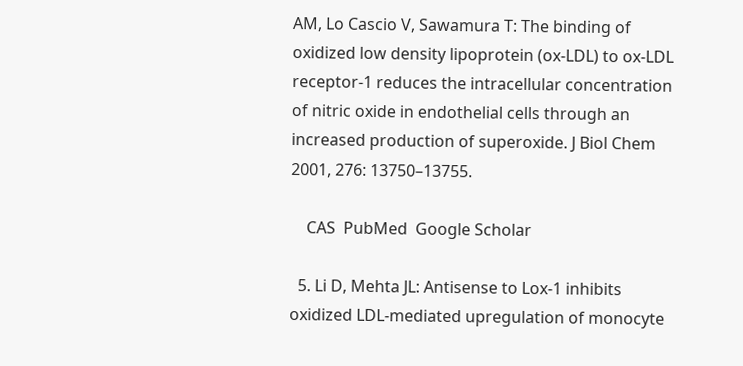AM, Lo Cascio V, Sawamura T: The binding of oxidized low density lipoprotein (ox-LDL) to ox-LDL receptor-1 reduces the intracellular concentration of nitric oxide in endothelial cells through an increased production of superoxide. J Biol Chem 2001, 276: 13750–13755.

    CAS  PubMed  Google Scholar

  5. Li D, Mehta JL: Antisense to Lox-1 inhibits oxidized LDL-mediated upregulation of monocyte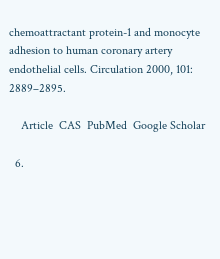chemoattractant protein-1 and monocyte adhesion to human coronary artery endothelial cells. Circulation 2000, 101: 2889–2895.

    Article  CAS  PubMed  Google Scholar

  6.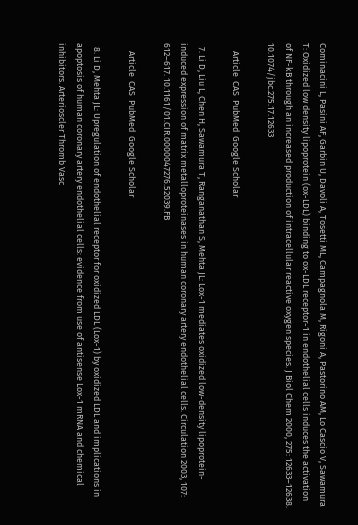Cominacini L, Pasini AF, Garbin U, Davoli A, Tosetti ML, Campagnola M, Rigoni A, Pastorino AM, Lo Cascio V, Sawamura T: Oxidized low density lipoprotein (ox-LDL) binding to ox-LDL receptor-1 in endothelial cells induces the activation of NF-kB through an increased production of intracellular reactive oxygen species. J Biol Chem 2000, 275: 12633–12638. 10.1074/jbc.275.17.12633

    Article  CAS  PubMed  Google Scholar

  7. Li D, Liu L, Chen H, Sawamura T, Ranganathan S, Mehta JL: Lox-1 mediates oxidized low-density lipoprotein-induced expression of matrix metalloproteinases in human coronary artery endothelial cells. Circulation 2003, 107: 612–617. 10.1161/01.CIR.0000047276.52039.FB

    Article  CAS  PubMed  Google Scholar

  8. Li D, Mehta JL: Upregulation of endothelial receptor for oxidized LDL (Lox-1) by oxidized LDL and implications in apoptosis of human coronary artery endothelial cells: evidence from use of antisense Lox-1 mRNA and chemical inhibitors. Arterioscler Thromb Vasc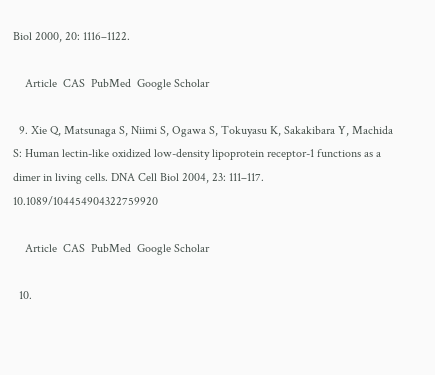Biol 2000, 20: 1116–1122.

    Article  CAS  PubMed  Google Scholar

  9. Xie Q, Matsunaga S, Niimi S, Ogawa S, Tokuyasu K, Sakakibara Y, Machida S: Human lectin-like oxidized low-density lipoprotein receptor-1 functions as a dimer in living cells. DNA Cell Biol 2004, 23: 111–117. 10.1089/104454904322759920

    Article  CAS  PubMed  Google Scholar

  10.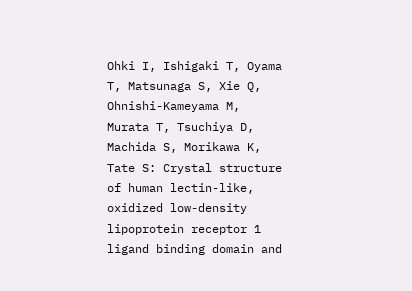Ohki I, Ishigaki T, Oyama T, Matsunaga S, Xie Q, Ohnishi-Kameyama M, Murata T, Tsuchiya D, Machida S, Morikawa K, Tate S: Crystal structure of human lectin-like, oxidized low-density lipoprotein receptor 1 ligand binding domain and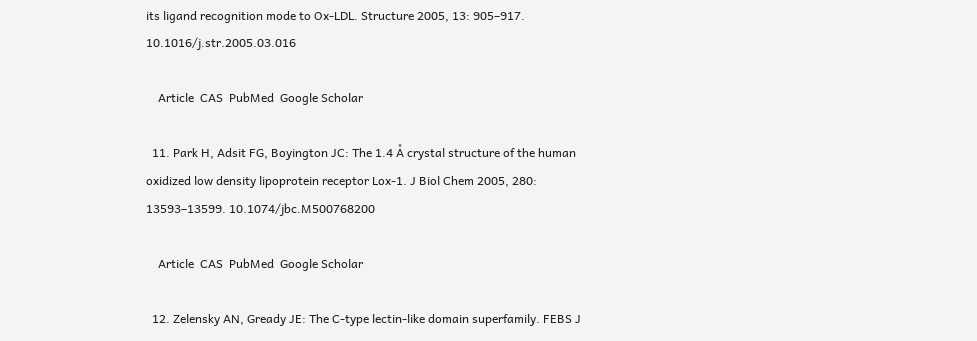its ligand recognition mode to Ox-LDL. Structure 2005, 13: 905–917. 10.1016/j.str.2005.03.016

    Article  CAS  PubMed  Google Scholar

  11. Park H, Adsit FG, Boyington JC: The 1.4 Å crystal structure of the human oxidized low density lipoprotein receptor Lox-1. J Biol Chem 2005, 280: 13593–13599. 10.1074/jbc.M500768200

    Article  CAS  PubMed  Google Scholar

  12. Zelensky AN, Gready JE: The C-type lectin-like domain superfamily. FEBS J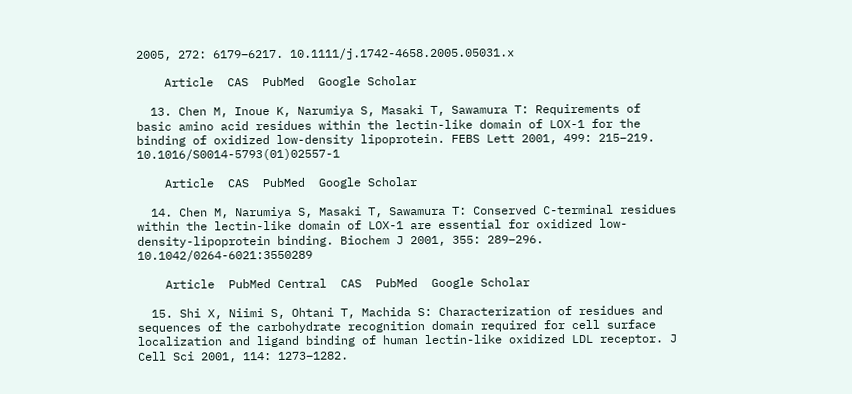2005, 272: 6179–6217. 10.1111/j.1742-4658.2005.05031.x

    Article  CAS  PubMed  Google Scholar

  13. Chen M, Inoue K, Narumiya S, Masaki T, Sawamura T: Requirements of basic amino acid residues within the lectin-like domain of LOX-1 for the binding of oxidized low-density lipoprotein. FEBS Lett 2001, 499: 215–219. 10.1016/S0014-5793(01)02557-1

    Article  CAS  PubMed  Google Scholar

  14. Chen M, Narumiya S, Masaki T, Sawamura T: Conserved C-terminal residues within the lectin-like domain of LOX-1 are essential for oxidized low-density-lipoprotein binding. Biochem J 2001, 355: 289–296. 10.1042/0264-6021:3550289

    Article  PubMed Central  CAS  PubMed  Google Scholar

  15. Shi X, Niimi S, Ohtani T, Machida S: Characterization of residues and sequences of the carbohydrate recognition domain required for cell surface localization and ligand binding of human lectin-like oxidized LDL receptor. J Cell Sci 2001, 114: 1273–1282.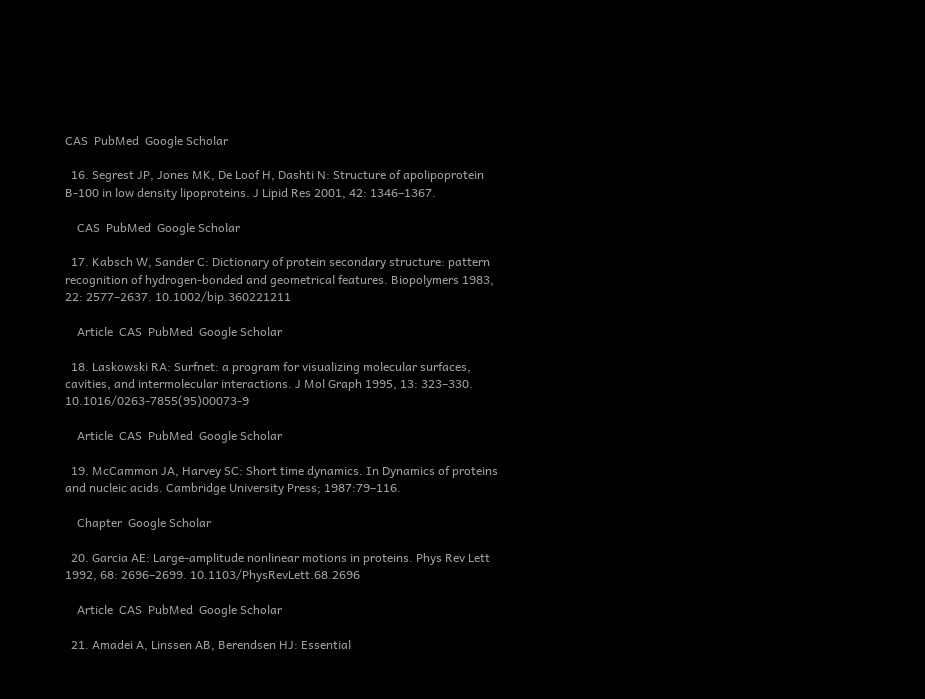CAS  PubMed  Google Scholar

  16. Segrest JP, Jones MK, De Loof H, Dashti N: Structure of apolipoprotein B-100 in low density lipoproteins. J Lipid Res 2001, 42: 1346–1367.

    CAS  PubMed  Google Scholar

  17. Kabsch W, Sander C: Dictionary of protein secondary structure: pattern recognition of hydrogen-bonded and geometrical features. Biopolymers 1983, 22: 2577–2637. 10.1002/bip.360221211

    Article  CAS  PubMed  Google Scholar

  18. Laskowski RA: Surfnet: a program for visualizing molecular surfaces, cavities, and intermolecular interactions. J Mol Graph 1995, 13: 323–330. 10.1016/0263-7855(95)00073-9

    Article  CAS  PubMed  Google Scholar

  19. McCammon JA, Harvey SC: Short time dynamics. In Dynamics of proteins and nucleic acids. Cambridge University Press; 1987:79–116.

    Chapter  Google Scholar

  20. Garcia AE: Large-amplitude nonlinear motions in proteins. Phys Rev Lett 1992, 68: 2696–2699. 10.1103/PhysRevLett.68.2696

    Article  CAS  PubMed  Google Scholar

  21. Amadei A, Linssen AB, Berendsen HJ: Essential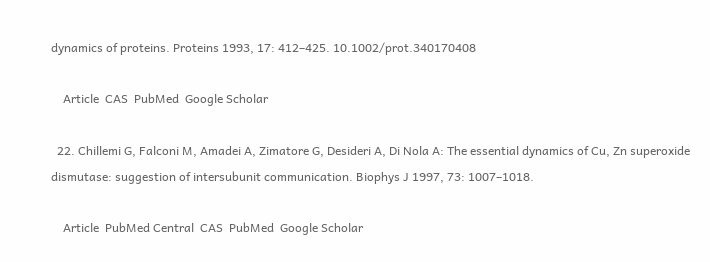dynamics of proteins. Proteins 1993, 17: 412–425. 10.1002/prot.340170408

    Article  CAS  PubMed  Google Scholar

  22. Chillemi G, Falconi M, Amadei A, Zimatore G, Desideri A, Di Nola A: The essential dynamics of Cu, Zn superoxide dismutase: suggestion of intersubunit communication. Biophys J 1997, 73: 1007–1018.

    Article  PubMed Central  CAS  PubMed  Google Scholar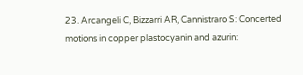23. Arcangeli C, Bizzarri AR, Cannistraro S: Concerted motions in copper plastocyanin and azurin: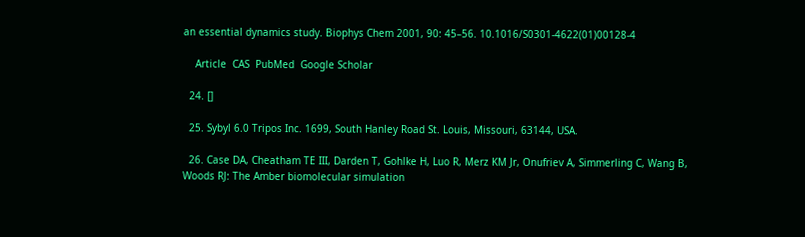an essential dynamics study. Biophys Chem 2001, 90: 45–56. 10.1016/S0301-4622(01)00128-4

    Article  CAS  PubMed  Google Scholar

  24. []

  25. Sybyl 6.0 Tripos Inc. 1699, South Hanley Road St. Louis, Missouri, 63144, USA.

  26. Case DA, Cheatham TE III, Darden T, Gohlke H, Luo R, Merz KM Jr, Onufriev A, Simmerling C, Wang B, Woods RJ: The Amber biomolecular simulation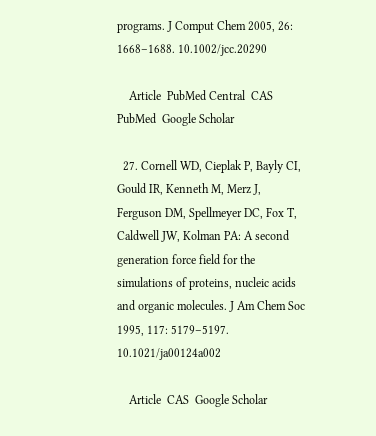programs. J Comput Chem 2005, 26: 1668–1688. 10.1002/jcc.20290

    Article  PubMed Central  CAS  PubMed  Google Scholar

  27. Cornell WD, Cieplak P, Bayly CI, Gould IR, Kenneth M, Merz J, Ferguson DM, Spellmeyer DC, Fox T, Caldwell JW, Kolman PA: A second generation force field for the simulations of proteins, nucleic acids and organic molecules. J Am Chem Soc 1995, 117: 5179–5197. 10.1021/ja00124a002

    Article  CAS  Google Scholar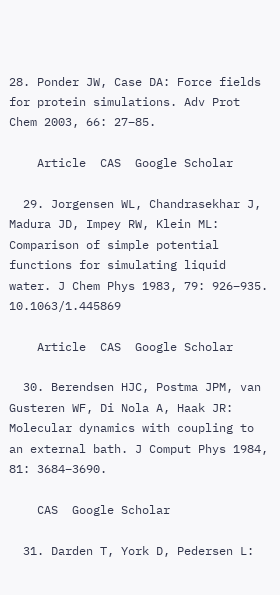28. Ponder JW, Case DA: Force fields for protein simulations. Adv Prot Chem 2003, 66: 27–85.

    Article  CAS  Google Scholar

  29. Jorgensen WL, Chandrasekhar J, Madura JD, Impey RW, Klein ML: Comparison of simple potential functions for simulating liquid water. J Chem Phys 1983, 79: 926–935. 10.1063/1.445869

    Article  CAS  Google Scholar

  30. Berendsen HJC, Postma JPM, van Gusteren WF, Di Nola A, Haak JR: Molecular dynamics with coupling to an external bath. J Comput Phys 1984, 81: 3684–3690.

    CAS  Google Scholar

  31. Darden T, York D, Pedersen L: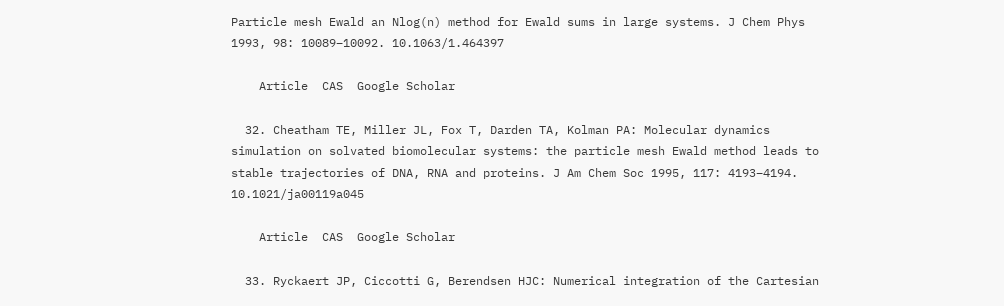Particle mesh Ewald an Nlog(n) method for Ewald sums in large systems. J Chem Phys 1993, 98: 10089–10092. 10.1063/1.464397

    Article  CAS  Google Scholar

  32. Cheatham TE, Miller JL, Fox T, Darden TA, Kolman PA: Molecular dynamics simulation on solvated biomolecular systems: the particle mesh Ewald method leads to stable trajectories of DNA, RNA and proteins. J Am Chem Soc 1995, 117: 4193–4194. 10.1021/ja00119a045

    Article  CAS  Google Scholar

  33. Ryckaert JP, Ciccotti G, Berendsen HJC: Numerical integration of the Cartesian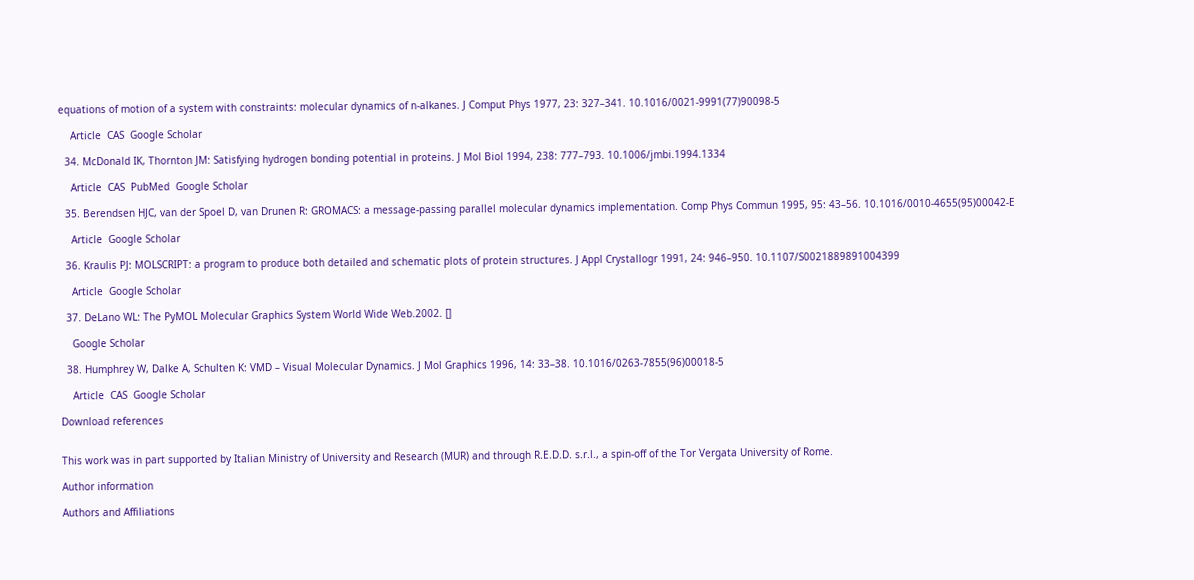equations of motion of a system with constraints: molecular dynamics of n-alkanes. J Comput Phys 1977, 23: 327–341. 10.1016/0021-9991(77)90098-5

    Article  CAS  Google Scholar

  34. McDonald IK, Thornton JM: Satisfying hydrogen bonding potential in proteins. J Mol Biol 1994, 238: 777–793. 10.1006/jmbi.1994.1334

    Article  CAS  PubMed  Google Scholar

  35. Berendsen HJC, van der Spoel D, van Drunen R: GROMACS: a message-passing parallel molecular dynamics implementation. Comp Phys Commun 1995, 95: 43–56. 10.1016/0010-4655(95)00042-E

    Article  Google Scholar

  36. Kraulis PJ: MOLSCRIPT: a program to produce both detailed and schematic plots of protein structures. J Appl Crystallogr 1991, 24: 946–950. 10.1107/S0021889891004399

    Article  Google Scholar

  37. DeLano WL: The PyMOL Molecular Graphics System World Wide Web.2002. []

    Google Scholar

  38. Humphrey W, Dalke A, Schulten K: VMD – Visual Molecular Dynamics. J Mol Graphics 1996, 14: 33–38. 10.1016/0263-7855(96)00018-5

    Article  CAS  Google Scholar

Download references


This work was in part supported by Italian Ministry of University and Research (MUR) and through R.E.D.D. s.r.l., a spin-off of the Tor Vergata University of Rome.

Author information

Authors and Affiliations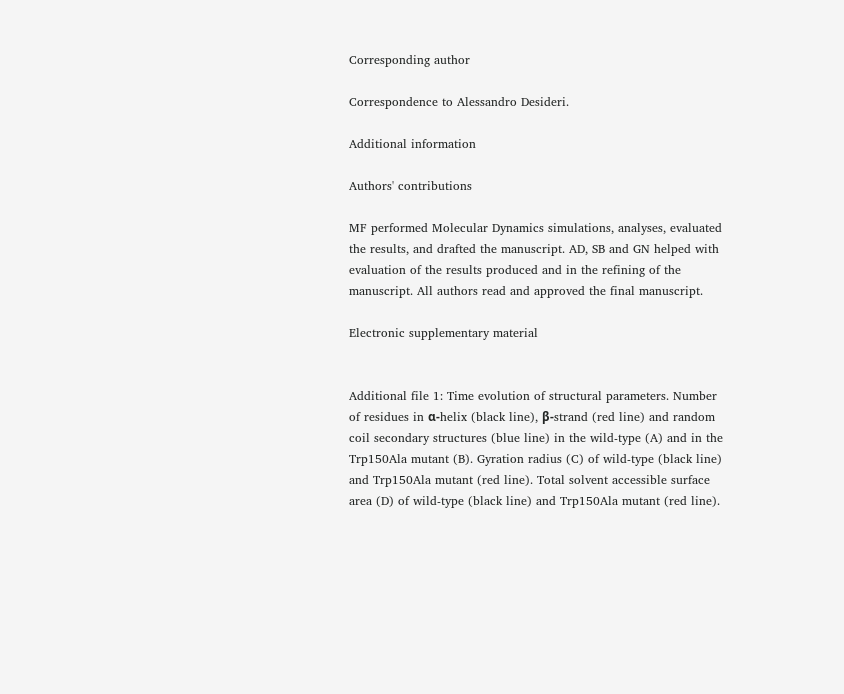Corresponding author

Correspondence to Alessandro Desideri.

Additional information

Authors' contributions

MF performed Molecular Dynamics simulations, analyses, evaluated the results, and drafted the manuscript. AD, SB and GN helped with evaluation of the results produced and in the refining of the manuscript. All authors read and approved the final manuscript.

Electronic supplementary material


Additional file 1: Time evolution of structural parameters. Number of residues in α-helix (black line), β-strand (red line) and random coil secondary structures (blue line) in the wild-type (A) and in the Trp150Ala mutant (B). Gyration radius (C) of wild-type (black line) and Trp150Ala mutant (red line). Total solvent accessible surface area (D) of wild-type (black line) and Trp150Ala mutant (red line).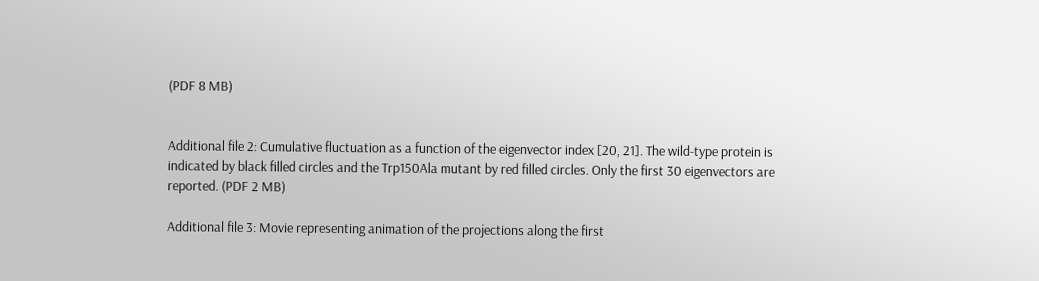(PDF 8 MB)


Additional file 2: Cumulative fluctuation as a function of the eigenvector index [20, 21]. The wild-type protein is indicated by black filled circles and the Trp150Ala mutant by red filled circles. Only the first 30 eigenvectors are reported. (PDF 2 MB)

Additional file 3: Movie representing animation of the projections along the first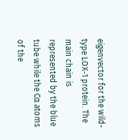eigenvector for the wild-type LOX-1 protein. The main chain is represented by the blue tube while the Cα atoms of the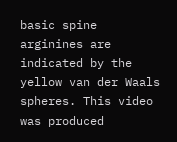basic spine arginines are indicated by the yellow van der Waals spheres. This video was produced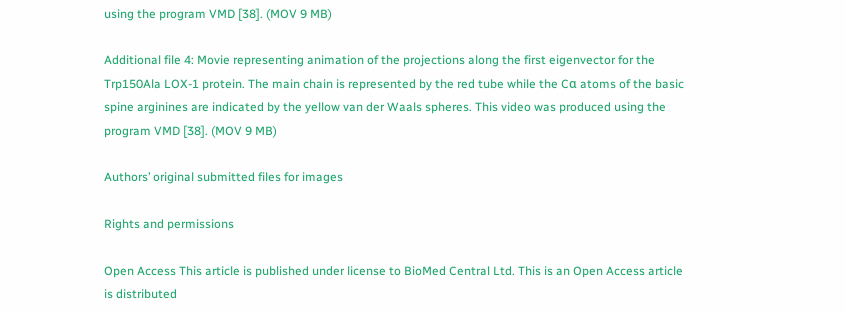using the program VMD [38]. (MOV 9 MB)

Additional file 4: Movie representing animation of the projections along the first eigenvector for the Trp150Ala LOX-1 protein. The main chain is represented by the red tube while the Cα atoms of the basic spine arginines are indicated by the yellow van der Waals spheres. This video was produced using the program VMD [38]. (MOV 9 MB)

Authors’ original submitted files for images

Rights and permissions

Open Access This article is published under license to BioMed Central Ltd. This is an Open Access article is distributed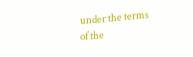under the terms of the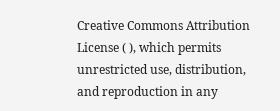Creative Commons Attribution License ( ), which permits unrestricted use, distribution, and reproduction in any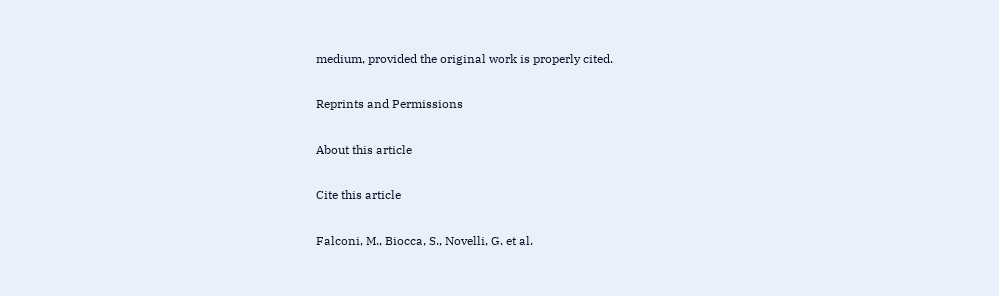medium, provided the original work is properly cited.

Reprints and Permissions

About this article

Cite this article

Falconi, M., Biocca, S., Novelli, G. et al.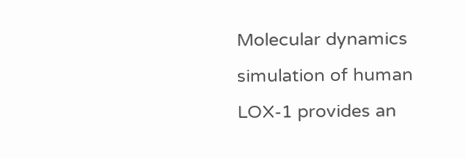Molecular dynamics simulation of human LOX-1 provides an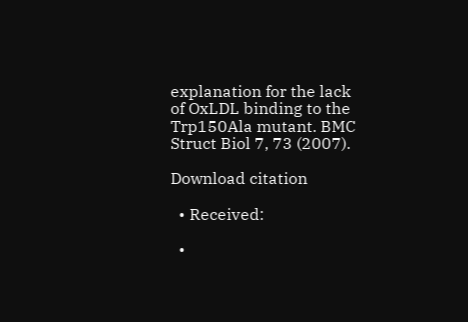explanation for the lack of OxLDL binding to the Trp150Ala mutant. BMC Struct Biol 7, 73 (2007).

Download citation

  • Received:

  •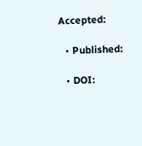Accepted:

  • Published:

  • DOI: